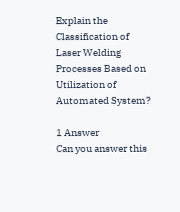Explain the Classification of Laser Welding Processes Based on Utilization of Automated System?

1 Answer
Can you answer this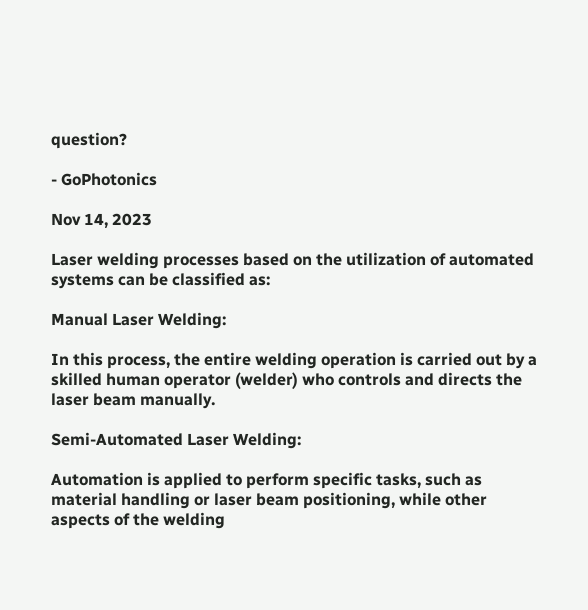question?

- GoPhotonics

Nov 14, 2023

Laser welding processes based on the utilization of automated systems can be classified as:

Manual Laser Welding:

In this process, the entire welding operation is carried out by a skilled human operator (welder) who controls and directs the laser beam manually.

Semi-Automated Laser Welding:

Automation is applied to perform specific tasks, such as material handling or laser beam positioning, while other aspects of the welding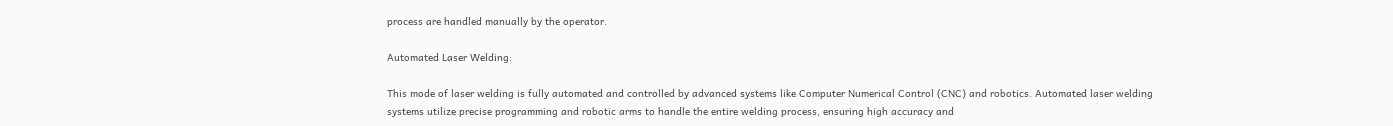process are handled manually by the operator.

Automated Laser Welding:

This mode of laser welding is fully automated and controlled by advanced systems like Computer Numerical Control (CNC) and robotics. Automated laser welding systems utilize precise programming and robotic arms to handle the entire welding process, ensuring high accuracy and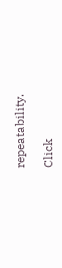repeatability.

Click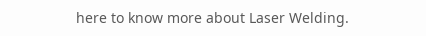here to know more about Laser Welding.